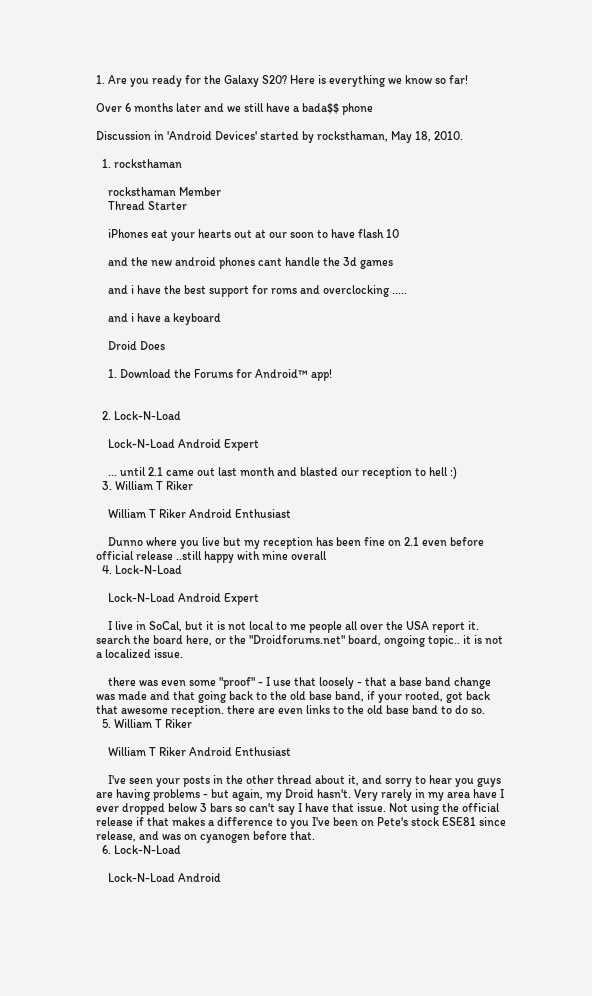1. Are you ready for the Galaxy S20? Here is everything we know so far!

Over 6 months later and we still have a bada$$ phone

Discussion in 'Android Devices' started by rocksthaman, May 18, 2010.

  1. rocksthaman

    rocksthaman Member
    Thread Starter

    iPhones eat your hearts out at our soon to have flash 10

    and the new android phones cant handle the 3d games

    and i have the best support for roms and overclocking .....

    and i have a keyboard

    Droid Does

    1. Download the Forums for Android™ app!


  2. Lock-N-Load

    Lock-N-Load Android Expert

    ... until 2.1 came out last month and blasted our reception to hell :)
  3. William T Riker

    William T Riker Android Enthusiast

    Dunno where you live but my reception has been fine on 2.1 even before official release ..still happy with mine overall
  4. Lock-N-Load

    Lock-N-Load Android Expert

    I live in SoCal, but it is not local to me people all over the USA report it. search the board here, or the "Droidforums.net" board, ongoing topic.. it is not a localized issue.

    there was even some "proof" - I use that loosely - that a base band change was made and that going back to the old base band, if your rooted, got back that awesome reception. there are even links to the old base band to do so.
  5. William T Riker

    William T Riker Android Enthusiast

    I've seen your posts in the other thread about it, and sorry to hear you guys are having problems - but again, my Droid hasn't. Very rarely in my area have I ever dropped below 3 bars so can't say I have that issue. Not using the official release if that makes a difference to you I've been on Pete's stock ESE81 since release, and was on cyanogen before that.
  6. Lock-N-Load

    Lock-N-Load Android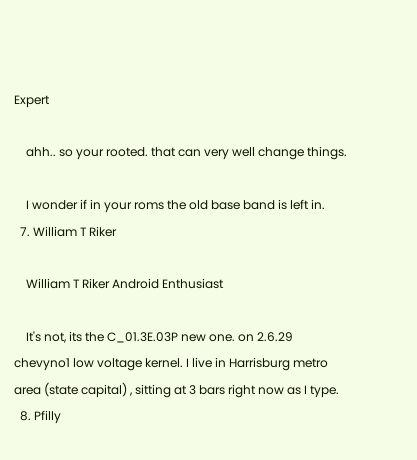Expert

    ahh.. so your rooted. that can very well change things.

    I wonder if in your roms the old base band is left in.
  7. William T Riker

    William T Riker Android Enthusiast

    It's not, its the C_01.3E.03P new one. on 2.6.29 chevyno1 low voltage kernel. I live in Harrisburg metro area (state capital) , sitting at 3 bars right now as I type.
  8. Pfilly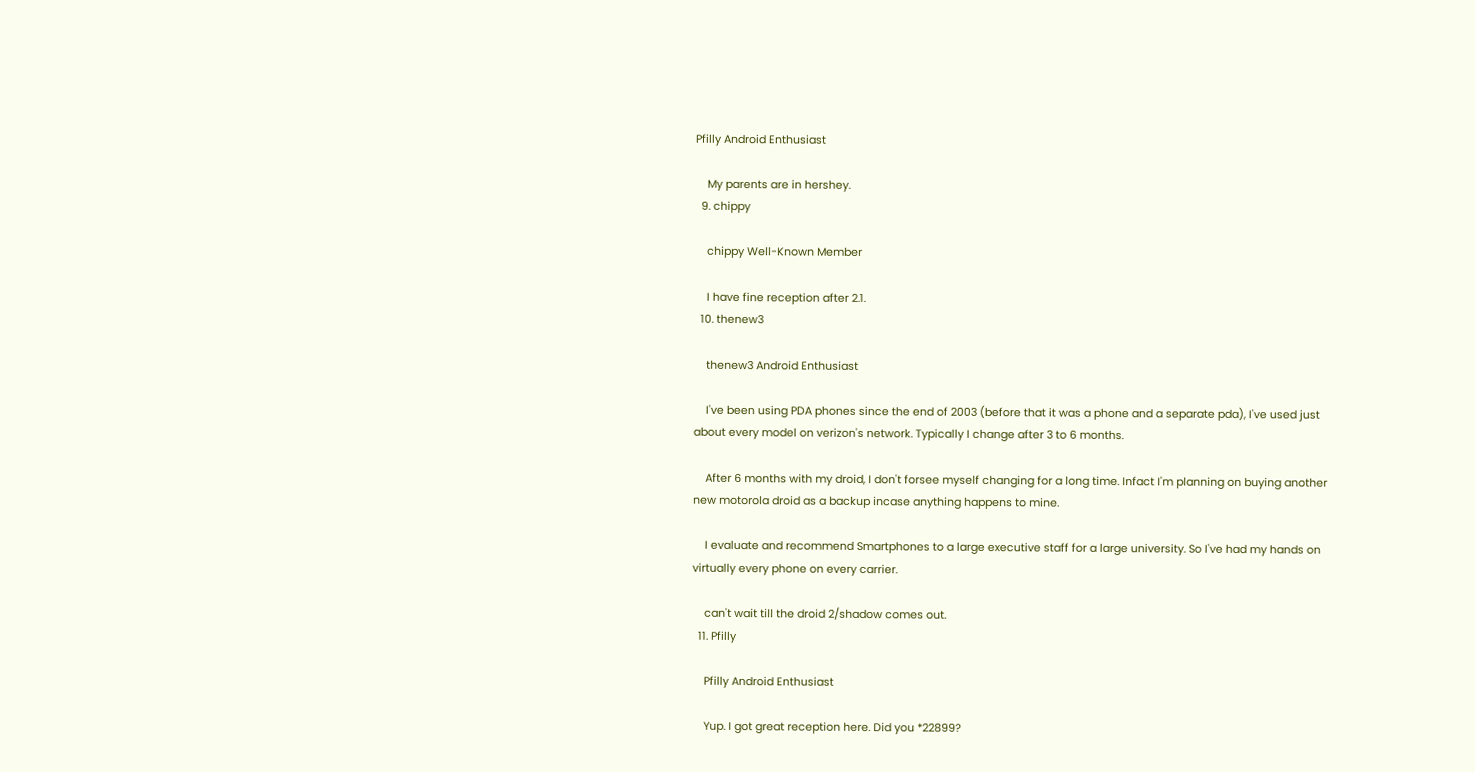Pfilly Android Enthusiast

    My parents are in hershey.
  9. chippy

    chippy Well-Known Member

    I have fine reception after 2.1.
  10. thenew3

    thenew3 Android Enthusiast

    I've been using PDA phones since the end of 2003 (before that it was a phone and a separate pda), I've used just about every model on verizon's network. Typically I change after 3 to 6 months.

    After 6 months with my droid, I don't forsee myself changing for a long time. Infact I'm planning on buying another new motorola droid as a backup incase anything happens to mine.

    I evaluate and recommend Smartphones to a large executive staff for a large university. So I've had my hands on virtually every phone on every carrier.

    can't wait till the droid 2/shadow comes out.
  11. Pfilly

    Pfilly Android Enthusiast

    Yup. I got great reception here. Did you *22899?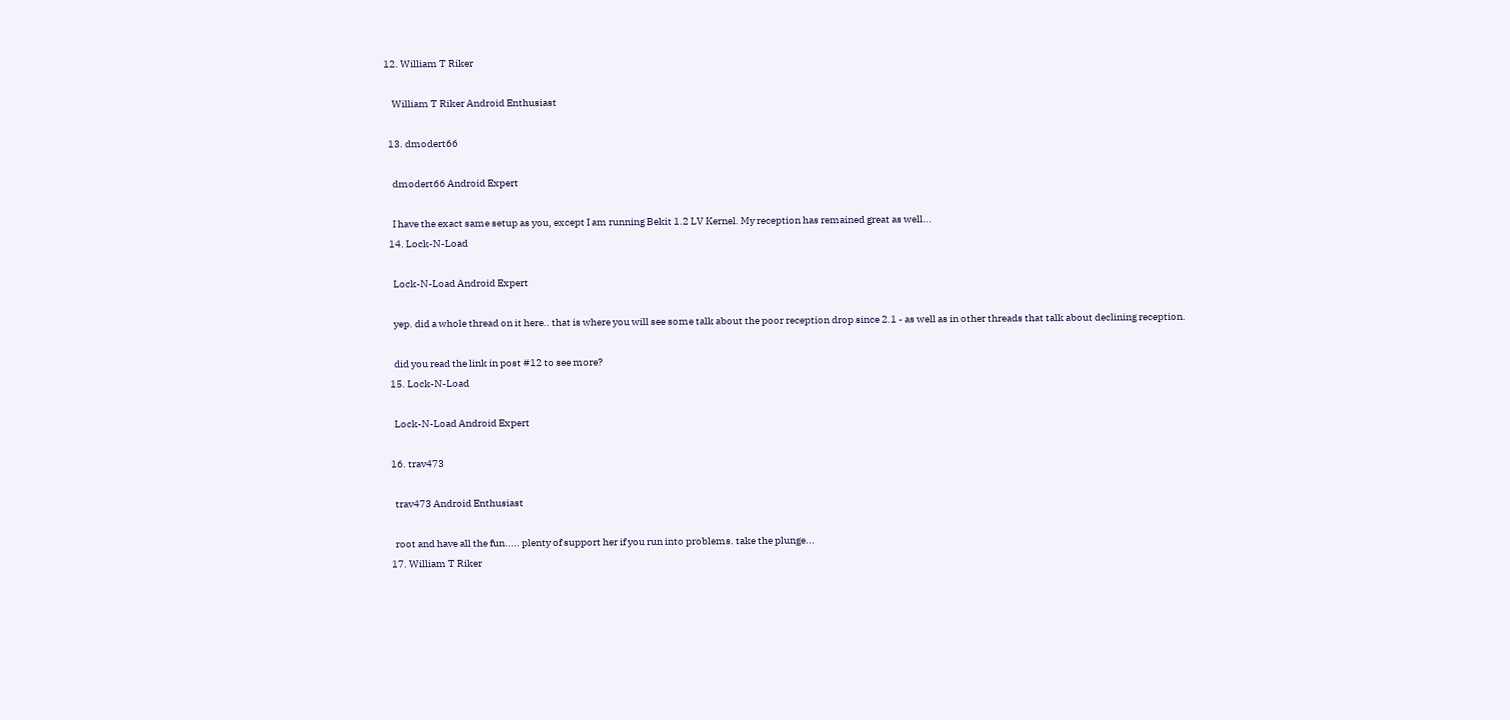12. William T Riker

    William T Riker Android Enthusiast

  13. dmodert66

    dmodert66 Android Expert

    I have the exact same setup as you, except I am running Bekit 1.2 LV Kernel. My reception has remained great as well...
  14. Lock-N-Load

    Lock-N-Load Android Expert

    yep. did a whole thread on it here.. that is where you will see some talk about the poor reception drop since 2.1 - as well as in other threads that talk about declining reception.

    did you read the link in post #12 to see more?
  15. Lock-N-Load

    Lock-N-Load Android Expert

  16. trav473

    trav473 Android Enthusiast

    root and have all the fun..... plenty of support her if you run into problems. take the plunge...
  17. William T Riker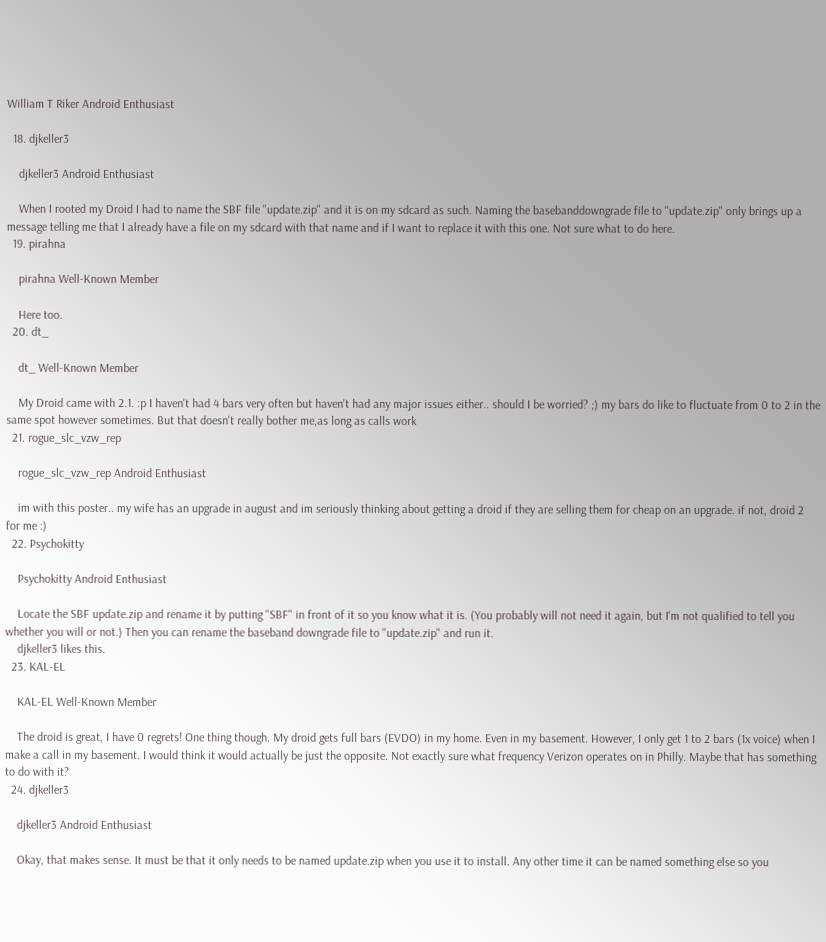William T Riker Android Enthusiast

  18. djkeller3

    djkeller3 Android Enthusiast

    When I rooted my Droid I had to name the SBF file "update.zip" and it is on my sdcard as such. Naming the basebanddowngrade file to "update.zip" only brings up a message telling me that I already have a file on my sdcard with that name and if I want to replace it with this one. Not sure what to do here.
  19. pirahna

    pirahna Well-Known Member

    Here too.
  20. dt_

    dt_ Well-Known Member

    My Droid came with 2.1. :p I haven't had 4 bars very often but haven't had any major issues either.. should I be worried? ;) my bars do like to fluctuate from 0 to 2 in the same spot however sometimes. But that doesn't really bother me,as long as calls work
  21. rogue_slc_vzw_rep

    rogue_slc_vzw_rep Android Enthusiast

    im with this poster.. my wife has an upgrade in august and im seriously thinking about getting a droid if they are selling them for cheap on an upgrade. if not, droid 2 for me :)
  22. Psychokitty

    Psychokitty Android Enthusiast

    Locate the SBF update.zip and rename it by putting "SBF" in front of it so you know what it is. (You probably will not need it again, but I'm not qualified to tell you whether you will or not.) Then you can rename the baseband downgrade file to "update.zip" and run it.
    djkeller3 likes this.
  23. KAL-EL

    KAL-EL Well-Known Member

    The droid is great, I have 0 regrets! One thing though. My droid gets full bars (EVDO) in my home. Even in my basement. However, I only get 1 to 2 bars (1x voice) when I make a call in my basement. I would think it would actually be just the opposite. Not exactly sure what frequency Verizon operates on in Philly. Maybe that has something to do with it?
  24. djkeller3

    djkeller3 Android Enthusiast

    Okay, that makes sense. It must be that it only needs to be named update.zip when you use it to install. Any other time it can be named something else so you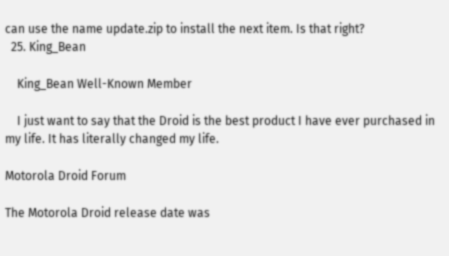can use the name update.zip to install the next item. Is that right?
  25. King_Bean

    King_Bean Well-Known Member

    I just want to say that the Droid is the best product I have ever purchased in my life. It has literally changed my life.

Motorola Droid Forum

The Motorola Droid release date was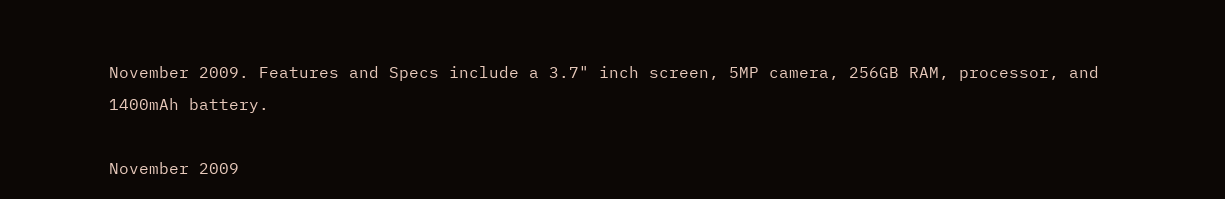November 2009. Features and Specs include a 3.7" inch screen, 5MP camera, 256GB RAM, processor, and 1400mAh battery.

November 2009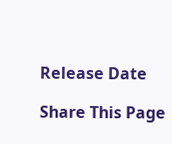Release Date

Share This Page